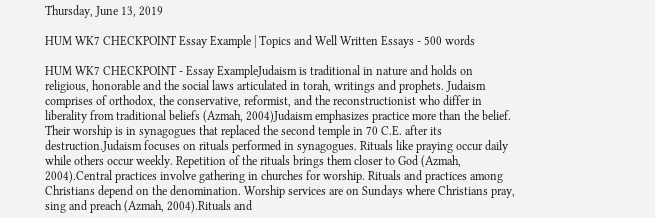Thursday, June 13, 2019

HUM WK7 CHECKPOINT Essay Example | Topics and Well Written Essays - 500 words

HUM WK7 CHECKPOINT - Essay ExampleJudaism is traditional in nature and holds on religious, honorable and the social laws articulated in torah, writings and prophets. Judaism comprises of orthodox, the conservative, reformist, and the reconstructionist who differ in liberality from traditional beliefs (Azmah, 2004)Judaism emphasizes practice more than the belief. Their worship is in synagogues that replaced the second temple in 70 C.E. after its destruction.Judaism focuses on rituals performed in synagogues. Rituals like praying occur daily while others occur weekly. Repetition of the rituals brings them closer to God (Azmah, 2004).Central practices involve gathering in churches for worship. Rituals and practices among Christians depend on the denomination. Worship services are on Sundays where Christians pray, sing and preach (Azmah, 2004).Rituals and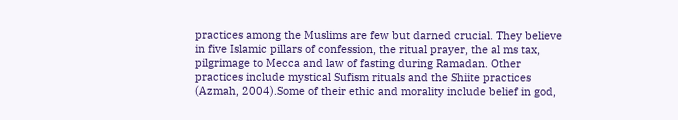practices among the Muslims are few but darned crucial. They believe in five Islamic pillars of confession, the ritual prayer, the al ms tax, pilgrimage to Mecca and law of fasting during Ramadan. Other practices include mystical Sufism rituals and the Shiite practices (Azmah, 2004).Some of their ethic and morality include belief in god,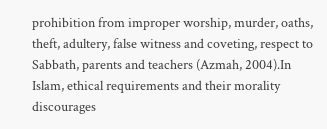prohibition from improper worship, murder, oaths, theft, adultery, false witness and coveting, respect to Sabbath, parents and teachers (Azmah, 2004).In Islam, ethical requirements and their morality discourages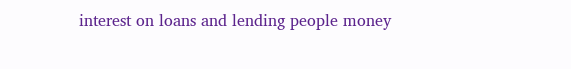interest on loans and lending people money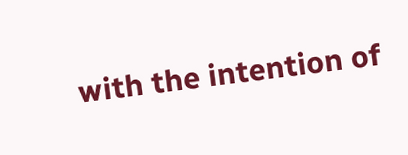with the intention of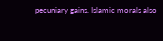pecuniary gains. Islamic morals also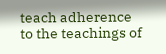teach adherence to the teachings of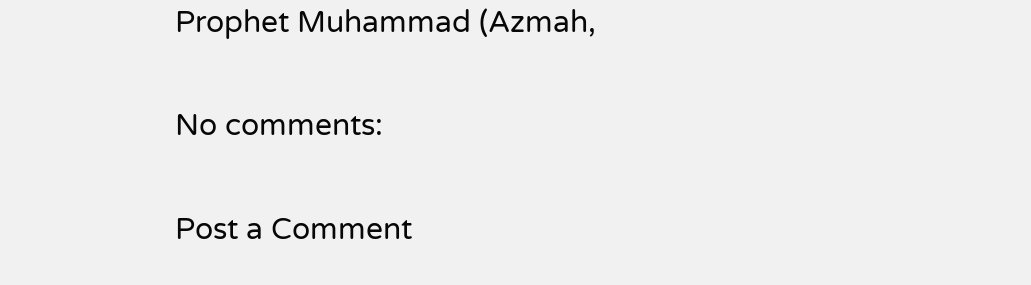Prophet Muhammad (Azmah,

No comments:

Post a Comment